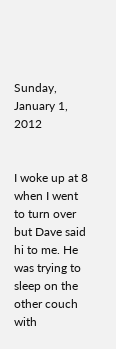Sunday, January 1, 2012


I woke up at 8 when I went to turn over but Dave said hi to me. He was trying to sleep on the other couch with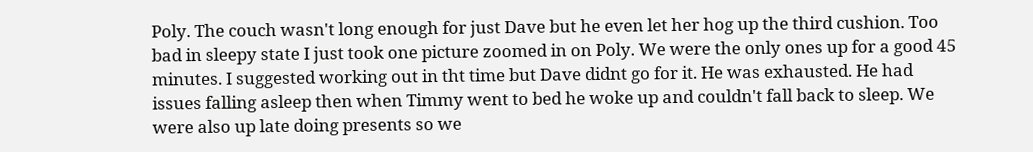Poly. The couch wasn't long enough for just Dave but he even let her hog up the third cushion. Too bad in sleepy state I just took one picture zoomed in on Poly. We were the only ones up for a good 45 minutes. I suggested working out in tht time but Dave didnt go for it. He was exhausted. He had issues falling asleep then when Timmy went to bed he woke up and couldn't fall back to sleep. We were also up late doing presents so we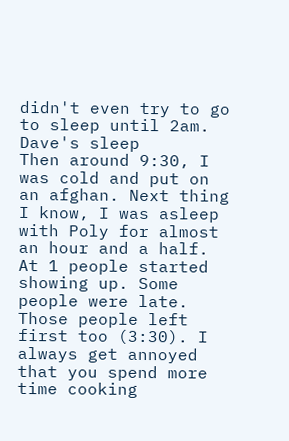didn't even try to go to sleep until 2am.
Dave's sleep
Then around 9:30, I was cold and put on an afghan. Next thing I know, I was asleep with Poly for almost an hour and a half.
At 1 people started showing up. Some people were late. Those people left first too (3:30). I always get annoyed that you spend more time cooking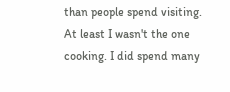than people spend visiting. At least I wasn't the one cooking. I did spend many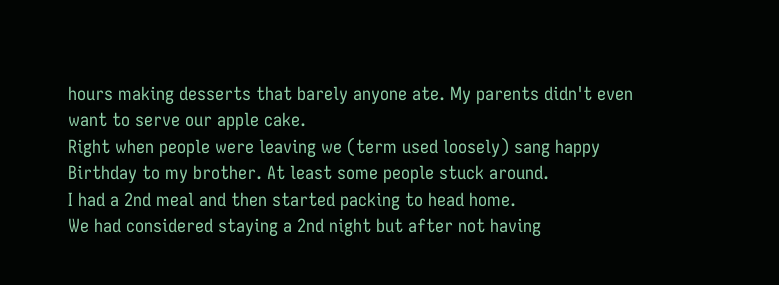hours making desserts that barely anyone ate. My parents didn't even want to serve our apple cake.
Right when people were leaving we (term used loosely) sang happy Birthday to my brother. At least some people stuck around.
I had a 2nd meal and then started packing to head home.
We had considered staying a 2nd night but after not having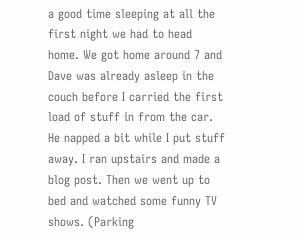a good time sleeping at all the first night we had to head home. We got home around 7 and Dave was already asleep in the couch before I carried the first load of stuff in from the car. He napped a bit while I put stuff away. I ran upstairs and made a blog post. Then we went up to bed and watched some funny TV shows. (Parking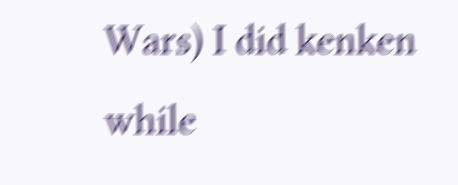Wars) I did kenken while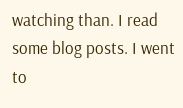watching than. I read some blog posts. I went to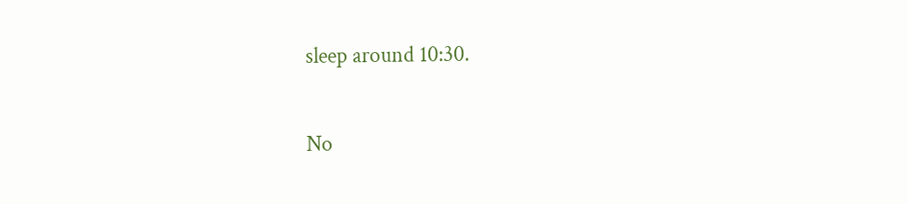sleep around 10:30.

No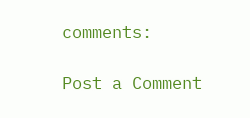comments:

Post a Comment